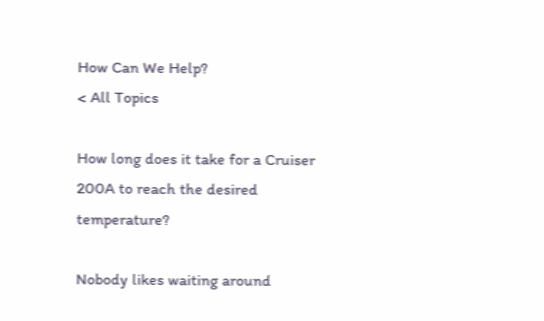How Can We Help?
< All Topics

How long does it take for a Cruiser 200A to reach the desired temperature?

Nobody likes waiting around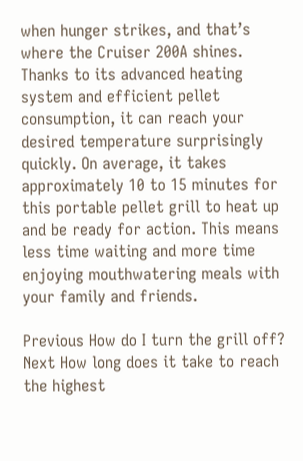when hunger strikes, and that’s where the Cruiser 200A shines. Thanks to its advanced heating system and efficient pellet consumption, it can reach your desired temperature surprisingly quickly. On average, it takes approximately 10 to 15 minutes for this portable pellet grill to heat up and be ready for action. This means less time waiting and more time enjoying mouthwatering meals with your family and friends.

Previous How do I turn the grill off?
Next How long does it take to reach the highest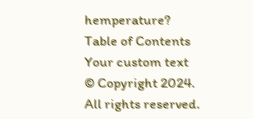hemperature?
Table of Contents
Your custom text © Copyright 2024. All rights reserved.